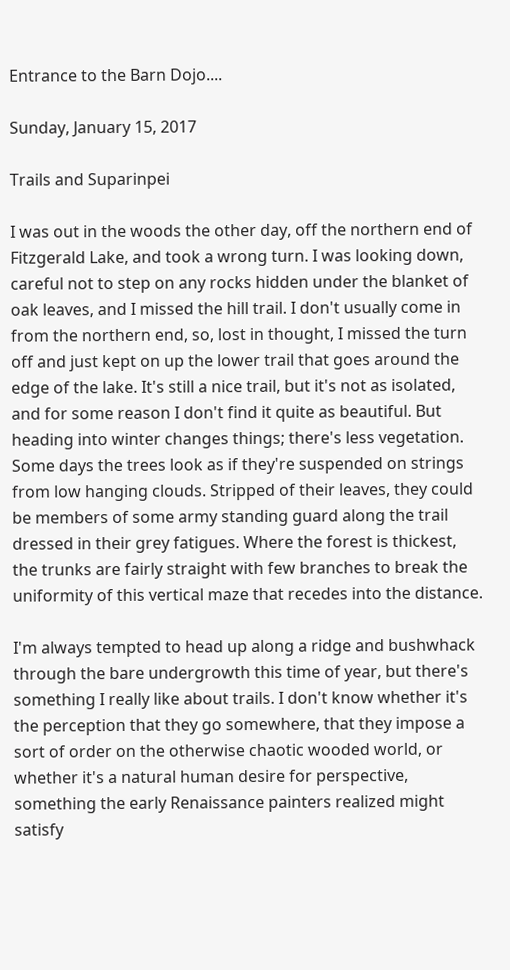Entrance to the Barn Dojo....

Sunday, January 15, 2017

Trails and Suparinpei

I was out in the woods the other day, off the northern end of Fitzgerald Lake, and took a wrong turn. I was looking down, careful not to step on any rocks hidden under the blanket of oak leaves, and I missed the hill trail. I don't usually come in from the northern end, so, lost in thought, I missed the turn off and just kept on up the lower trail that goes around the edge of the lake. It's still a nice trail, but it's not as isolated, and for some reason I don't find it quite as beautiful. But heading into winter changes things; there's less vegetation. Some days the trees look as if they're suspended on strings from low hanging clouds. Stripped of their leaves, they could be members of some army standing guard along the trail dressed in their grey fatigues. Where the forest is thickest, the trunks are fairly straight with few branches to break the uniformity of this vertical maze that recedes into the distance.

I'm always tempted to head up along a ridge and bushwhack through the bare undergrowth this time of year, but there's something I really like about trails. I don't know whether it's the perception that they go somewhere, that they impose a sort of order on the otherwise chaotic wooded world, or whether it's a natural human desire for perspective, something the early Renaissance painters realized might satisfy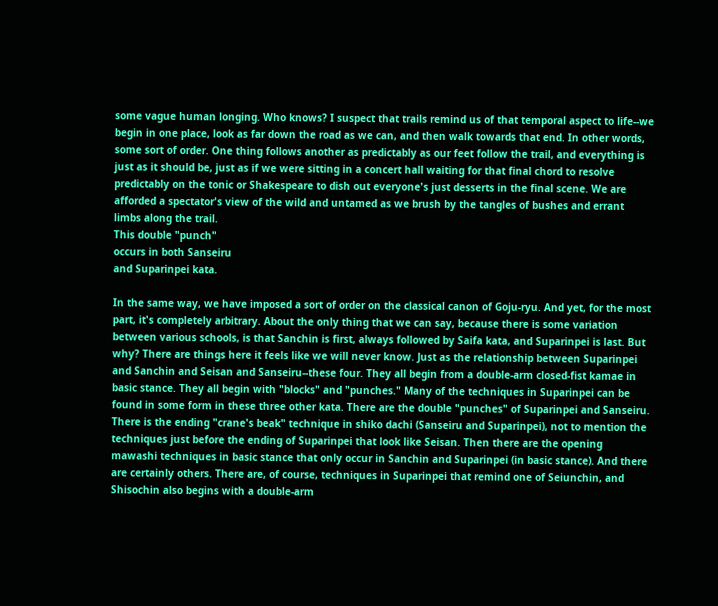some vague human longing. Who knows? I suspect that trails remind us of that temporal aspect to life--we begin in one place, look as far down the road as we can, and then walk towards that end. In other words, some sort of order. One thing follows another as predictably as our feet follow the trail, and everything is just as it should be, just as if we were sitting in a concert hall waiting for that final chord to resolve predictably on the tonic or Shakespeare to dish out everyone's just desserts in the final scene. We are afforded a spectator's view of the wild and untamed as we brush by the tangles of bushes and errant limbs along the trail.
This double "punch"
occurs in both Sanseiru
and Suparinpei kata.

In the same way, we have imposed a sort of order on the classical canon of Goju-ryu. And yet, for the most part, it's completely arbitrary. About the only thing that we can say, because there is some variation between various schools, is that Sanchin is first, always followed by Saifa kata, and Suparinpei is last. But why? There are things here it feels like we will never know. Just as the relationship between Suparinpei and Sanchin and Seisan and Sanseiru--these four. They all begin from a double-arm closed-fist kamae in basic stance. They all begin with "blocks" and "punches." Many of the techniques in Suparinpei can be found in some form in these three other kata. There are the double "punches" of Suparinpei and Sanseiru. There is the ending "crane's beak" technique in shiko dachi (Sanseiru and Suparinpei), not to mention the techniques just before the ending of Suparinpei that look like Seisan. Then there are the opening mawashi techniques in basic stance that only occur in Sanchin and Suparinpei (in basic stance). And there are certainly others. There are, of course, techniques in Suparinpei that remind one of Seiunchin, and Shisochin also begins with a double-arm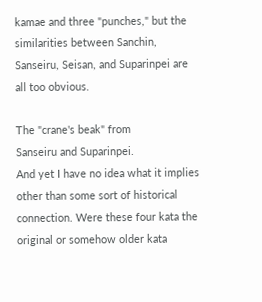kamae and three "punches," but the similarities between Sanchin, Sanseiru, Seisan, and Suparinpei are all too obvious.

The "crane's beak" from
Sanseiru and Suparinpei.
And yet I have no idea what it implies other than some sort of historical connection. Were these four kata the original or somehow older kata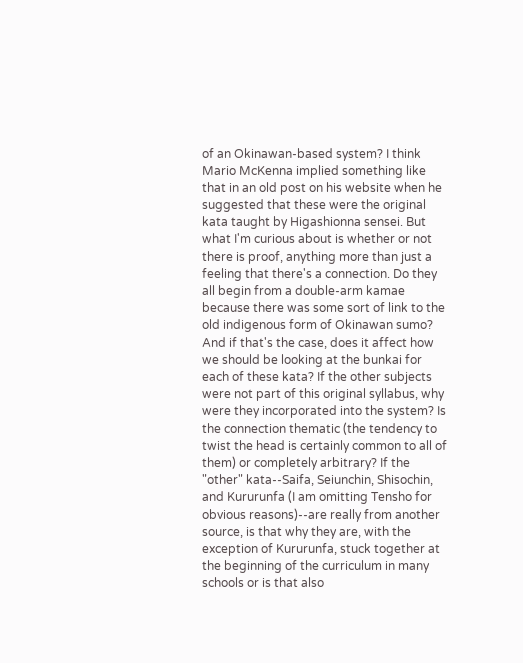of an Okinawan-based system? I think Mario McKenna implied something like that in an old post on his website when he suggested that these were the original kata taught by Higashionna sensei. But what I'm curious about is whether or not there is proof, anything more than just a feeling that there's a connection. Do they all begin from a double-arm kamae because there was some sort of link to the old indigenous form of Okinawan sumo? And if that's the case, does it affect how we should be looking at the bunkai for each of these kata? If the other subjects were not part of this original syllabus, why were they incorporated into the system? Is the connection thematic (the tendency to twist the head is certainly common to all of them) or completely arbitrary? If the "other" kata--Saifa, Seiunchin, Shisochin, and Kururunfa (I am omitting Tensho for obvious reasons)--are really from another source, is that why they are, with the exception of Kururunfa, stuck together at the beginning of the curriculum in many schools or is that also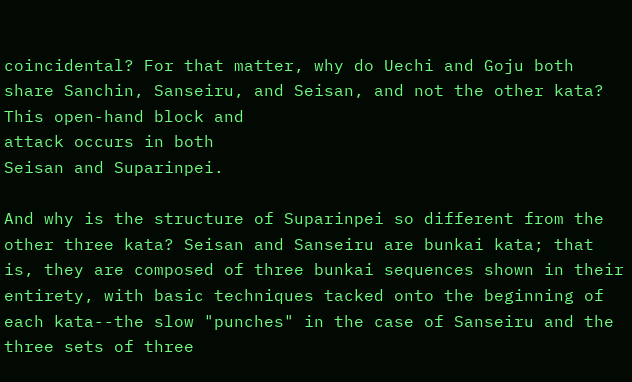coincidental? For that matter, why do Uechi and Goju both share Sanchin, Sanseiru, and Seisan, and not the other kata?
This open-hand block and
attack occurs in both
Seisan and Suparinpei.

And why is the structure of Suparinpei so different from the other three kata? Seisan and Sanseiru are bunkai kata; that is, they are composed of three bunkai sequences shown in their entirety, with basic techniques tacked onto the beginning of each kata--the slow "punches" in the case of Sanseiru and the three sets of three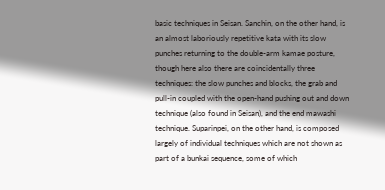basic techniques in Seisan. Sanchin, on the other hand, is an almost laboriously repetitive kata with its slow punches returning to the double-arm kamae posture, though here also there are coincidentally three techniques: the slow punches and blocks, the grab and pull-in coupled with the open-hand pushing out and down technique (also found in Seisan), and the end mawashi technique. Suparinpei, on the other hand, is composed largely of individual techniques which are not shown as part of a bunkai sequence, some of which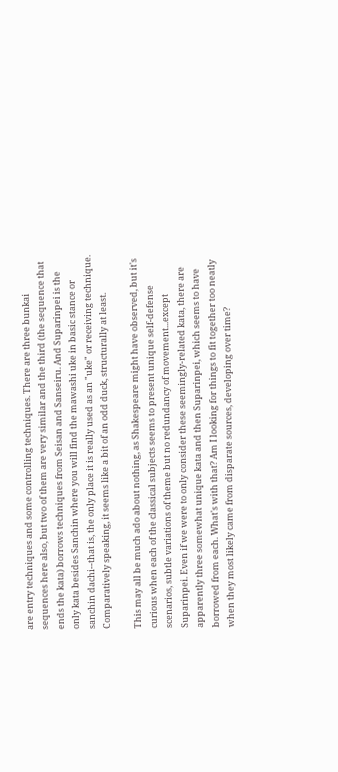are entry techniques and some controlling techniques. There are three bunkai sequences here also, but two of them are very similar and the third (the sequence that ends the kata) borrows techniques from Seisan and Sanseiru. And Suparinpei is the only kata besides Sanchin where you will find the mawashi uke in basic stance or sanchin dachi--that is, the only place it is really used as an "uke" or receiving technique. Comparatively speaking, it seems like a bit of an odd duck, structurally at least.

This may all be much ado about nothing, as Shakespeare might have observed, but it's curious when each of the classical subjects seems to present unique self-defense scenarios, subtle variations of theme but no redundancy of movement...except Suparinpei. Even if we were to only consider these seemingly-related kata, there are apparently three somewhat unique kata and then Suparinpei, which seems to have borrowed from each. What's with that? Am I looking for things to fit together too neatly when they most likely came from disparate sources, developing over time?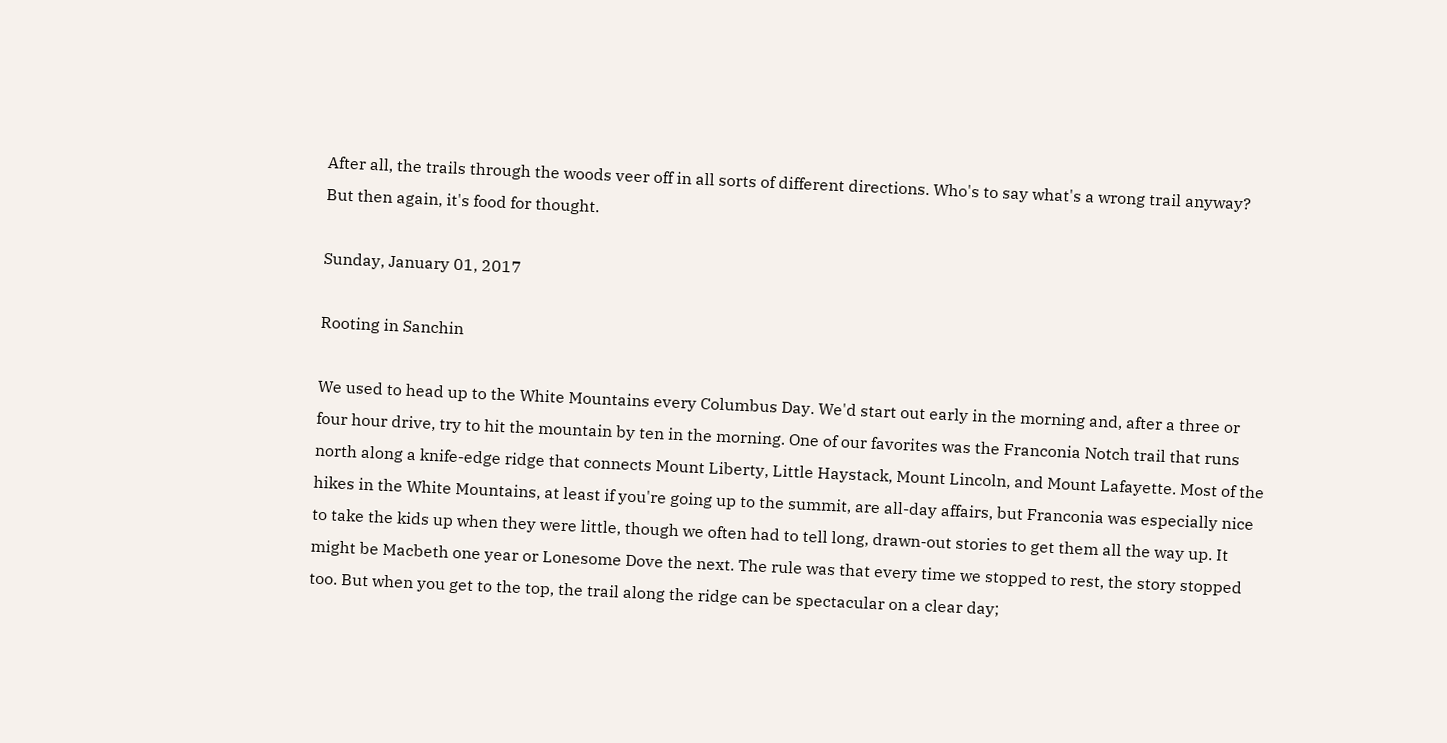After all, the trails through the woods veer off in all sorts of different directions. Who's to say what's a wrong trail anyway? But then again, it's food for thought.

Sunday, January 01, 2017

Rooting in Sanchin

We used to head up to the White Mountains every Columbus Day. We'd start out early in the morning and, after a three or four hour drive, try to hit the mountain by ten in the morning. One of our favorites was the Franconia Notch trail that runs north along a knife-edge ridge that connects Mount Liberty, Little Haystack, Mount Lincoln, and Mount Lafayette. Most of the hikes in the White Mountains, at least if you're going up to the summit, are all-day affairs, but Franconia was especially nice to take the kids up when they were little, though we often had to tell long, drawn-out stories to get them all the way up. It might be Macbeth one year or Lonesome Dove the next. The rule was that every time we stopped to rest, the story stopped too. But when you get to the top, the trail along the ridge can be spectacular on a clear day;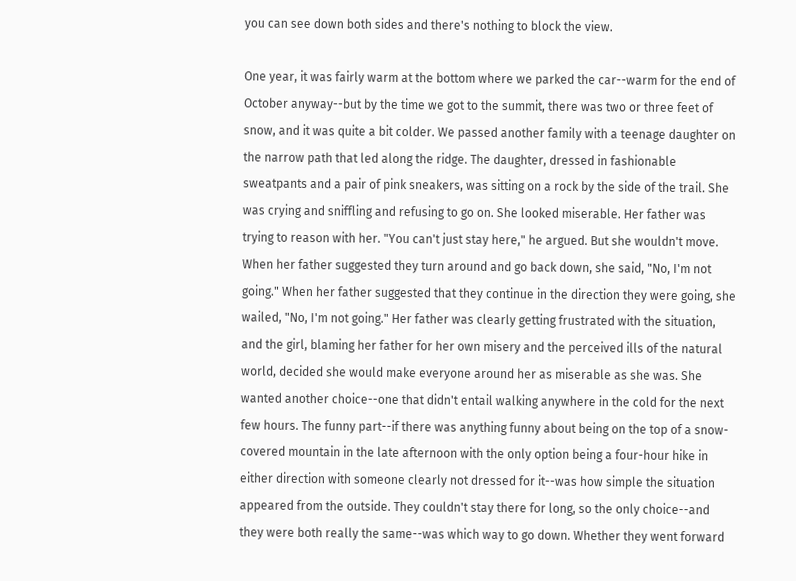you can see down both sides and there's nothing to block the view.

One year, it was fairly warm at the bottom where we parked the car--warm for the end of October anyway--but by the time we got to the summit, there was two or three feet of snow, and it was quite a bit colder. We passed another family with a teenage daughter on the narrow path that led along the ridge. The daughter, dressed in fashionable sweatpants and a pair of pink sneakers, was sitting on a rock by the side of the trail. She was crying and sniffling and refusing to go on. She looked miserable. Her father was trying to reason with her. "You can't just stay here," he argued. But she wouldn't move. When her father suggested they turn around and go back down, she said, "No, I'm not going." When her father suggested that they continue in the direction they were going, she wailed, "No, I'm not going." Her father was clearly getting frustrated with the situation, and the girl, blaming her father for her own misery and the perceived ills of the natural world, decided she would make everyone around her as miserable as she was. She wanted another choice--one that didn't entail walking anywhere in the cold for the next few hours. The funny part--if there was anything funny about being on the top of a snow-covered mountain in the late afternoon with the only option being a four-hour hike in either direction with someone clearly not dressed for it--was how simple the situation appeared from the outside. They couldn't stay there for long, so the only choice--and they were both really the same--was which way to go down. Whether they went forward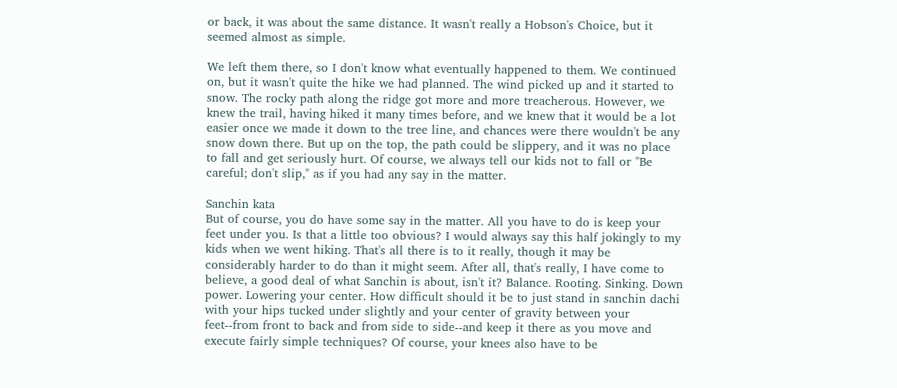or back, it was about the same distance. It wasn't really a Hobson's Choice, but it seemed almost as simple.

We left them there, so I don't know what eventually happened to them. We continued on, but it wasn't quite the hike we had planned. The wind picked up and it started to snow. The rocky path along the ridge got more and more treacherous. However, we knew the trail, having hiked it many times before, and we knew that it would be a lot easier once we made it down to the tree line, and chances were there wouldn't be any snow down there. But up on the top, the path could be slippery, and it was no place to fall and get seriously hurt. Of course, we always tell our kids not to fall or "Be careful; don't slip," as if you had any say in the matter.

Sanchin kata
But of course, you do have some say in the matter. All you have to do is keep your feet under you. Is that a little too obvious? I would always say this half jokingly to my kids when we went hiking. That's all there is to it really, though it may be considerably harder to do than it might seem. After all, that's really, I have come to believe, a good deal of what Sanchin is about, isn't it? Balance. Rooting. Sinking. Down power. Lowering your center. How difficult should it be to just stand in sanchin dachi with your hips tucked under slightly and your center of gravity between your feet--from front to back and from side to side--and keep it there as you move and execute fairly simple techniques? Of course, your knees also have to be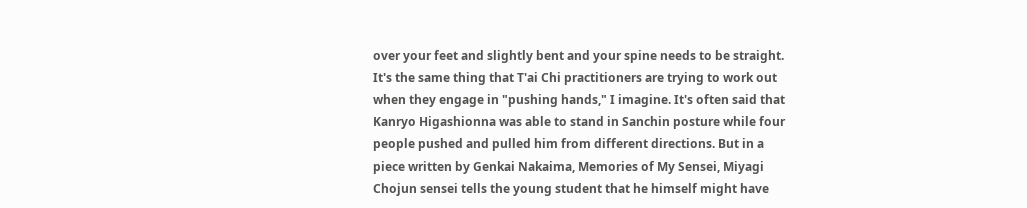over your feet and slightly bent and your spine needs to be straight. It's the same thing that T'ai Chi practitioners are trying to work out when they engage in "pushing hands," I imagine. It's often said that Kanryo Higashionna was able to stand in Sanchin posture while four people pushed and pulled him from different directions. But in a piece written by Genkai Nakaima, Memories of My Sensei, Miyagi Chojun sensei tells the young student that he himself might have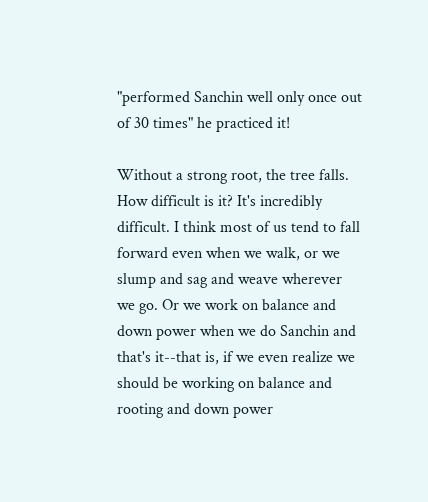"performed Sanchin well only once out of 30 times" he practiced it!

Without a strong root, the tree falls.
How difficult is it? It's incredibly difficult. I think most of us tend to fall forward even when we walk, or we slump and sag and weave wherever we go. Or we work on balance and down power when we do Sanchin and that's it--that is, if we even realize we should be working on balance and rooting and down power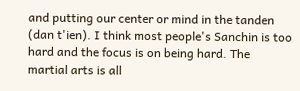and putting our center or mind in the tanden (dan t'ien). I think most people's Sanchin is too hard and the focus is on being hard. The martial arts is all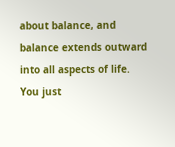about balance, and balance extends outward into all aspects of life. You just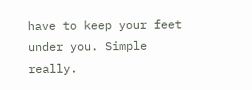have to keep your feet under you. Simple really.